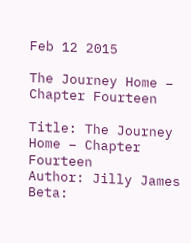Feb 12 2015

The Journey Home – Chapter Fourteen

Title: The Journey Home – Chapter Fourteen
Author: Jilly James
Beta: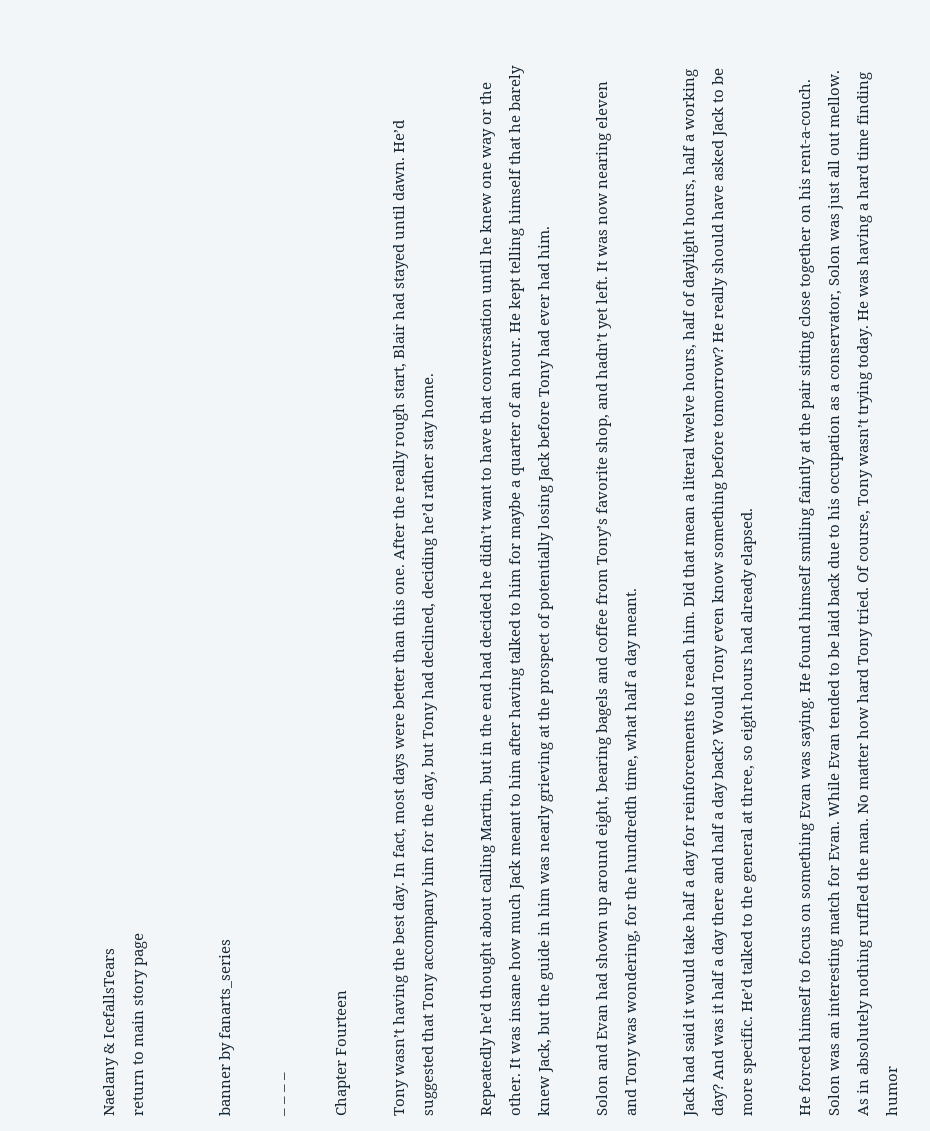Naelany & IcefallsTears
return to main story page


banner by fanarts_series

– – – –

Chapter Fourteen

Tony wasn’t having the best day. In fact, most days were better than this one. After the really rough start, Blair had stayed until dawn. He’d suggested that Tony accompany him for the day, but Tony had declined, deciding he’d rather stay home.

Repeatedly he’d thought about calling Martin, but in the end had decided he didn’t want to have that conversation until he knew one way or the other. It was insane how much Jack meant to him after having talked to him for maybe a quarter of an hour. He kept telling himself that he barely knew Jack, but the guide in him was nearly grieving at the prospect of potentially losing Jack before Tony had ever had him.

Solon and Evan had shown up around eight, bearing bagels and coffee from Tony’s favorite shop, and hadn’t yet left. It was now nearing eleven and Tony was wondering, for the hundredth time, what half a day meant.

Jack had said it would take half a day for reinforcements to reach him. Did that mean a literal twelve hours, half of daylight hours, half a working day? And was it half a day there and half a day back? Would Tony even know something before tomorrow? He really should have asked Jack to be more specific. He’d talked to the general at three, so eight hours had already elapsed.

He forced himself to focus on something Evan was saying. He found himself smiling faintly at the pair sitting close together on his rent-a-couch. Solon was an interesting match for Evan. While Evan tended to be laid back due to his occupation as a conservator, Solon was just all out mellow. As in absolutely nothing ruffled the man. No matter how hard Tony tried. Of course, Tony wasn’t trying today. He was having a hard time finding humor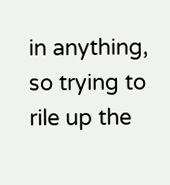in anything, so trying to rile up the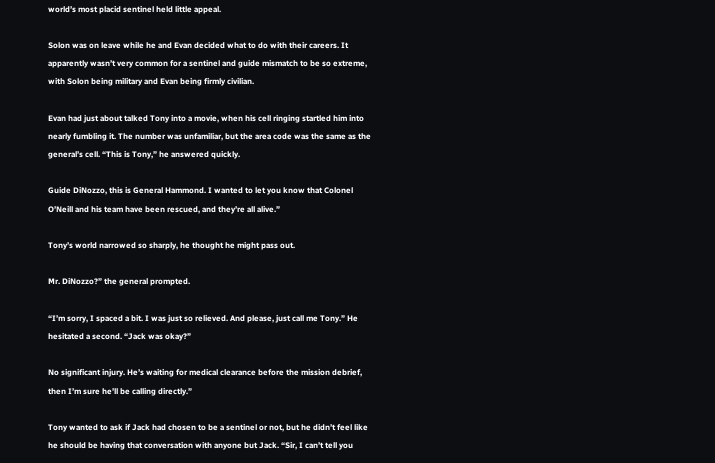world’s most placid sentinel held little appeal.

Solon was on leave while he and Evan decided what to do with their careers. It apparently wasn’t very common for a sentinel and guide mismatch to be so extreme, with Solon being military and Evan being firmly civilian.

Evan had just about talked Tony into a movie, when his cell ringing startled him into nearly fumbling it. The number was unfamiliar, but the area code was the same as the general’s cell. “This is Tony,” he answered quickly.

Guide DiNozzo, this is General Hammond. I wanted to let you know that Colonel O’Neill and his team have been rescued, and they’re all alive.”

Tony’s world narrowed so sharply, he thought he might pass out.

Mr. DiNozzo?” the general prompted.

“I’m sorry, I spaced a bit. I was just so relieved. And please, just call me Tony.” He hesitated a second. “Jack was okay?”

No significant injury. He’s waiting for medical clearance before the mission debrief, then I’m sure he’ll be calling directly.”

Tony wanted to ask if Jack had chosen to be a sentinel or not, but he didn’t feel like he should be having that conversation with anyone but Jack. “Sir, I can’t tell you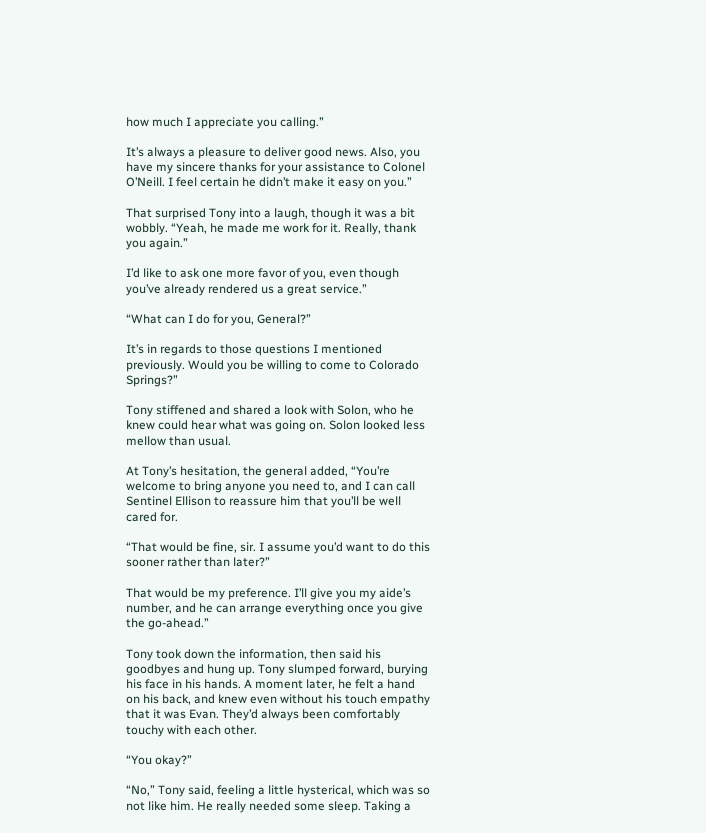how much I appreciate you calling.”

It’s always a pleasure to deliver good news. Also, you have my sincere thanks for your assistance to Colonel O’Neill. I feel certain he didn’t make it easy on you.”

That surprised Tony into a laugh, though it was a bit wobbly. “Yeah, he made me work for it. Really, thank you again.”

I’d like to ask one more favor of you, even though you’ve already rendered us a great service.”

“What can I do for you, General?”

It’s in regards to those questions I mentioned previously. Would you be willing to come to Colorado Springs?”

Tony stiffened and shared a look with Solon, who he knew could hear what was going on. Solon looked less mellow than usual.

At Tony’s hesitation, the general added, “You’re welcome to bring anyone you need to, and I can call Sentinel Ellison to reassure him that you’ll be well cared for.

“That would be fine, sir. I assume you’d want to do this sooner rather than later?”

That would be my preference. I’ll give you my aide’s number, and he can arrange everything once you give the go-ahead.”

Tony took down the information, then said his goodbyes and hung up. Tony slumped forward, burying his face in his hands. A moment later, he felt a hand on his back, and knew even without his touch empathy that it was Evan. They’d always been comfortably touchy with each other.

“You okay?”

“No,” Tony said, feeling a little hysterical, which was so not like him. He really needed some sleep. Taking a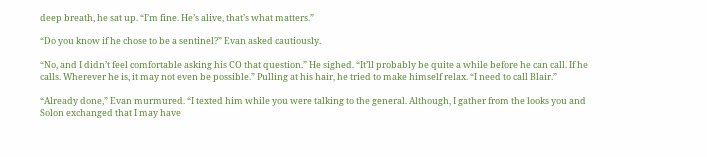deep breath, he sat up. “I’m fine. He’s alive, that’s what matters.”

“Do you know if he chose to be a sentinel?” Evan asked cautiously.

“No, and I didn’t feel comfortable asking his CO that question.” He sighed. “It’ll probably be quite a while before he can call. If he calls. Wherever he is, it may not even be possible.” Pulling at his hair, he tried to make himself relax. “I need to call Blair.”

“Already done,” Evan murmured. “I texted him while you were talking to the general. Although, I gather from the looks you and Solon exchanged that I may have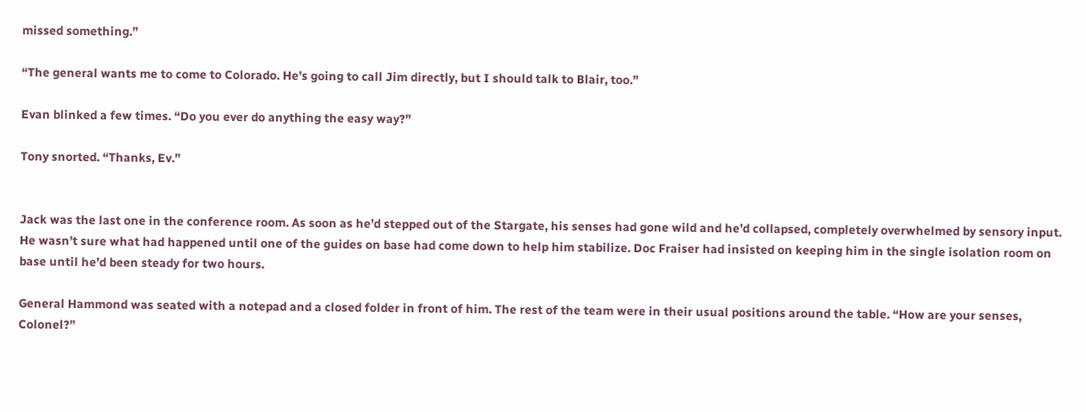missed something.”

“The general wants me to come to Colorado. He’s going to call Jim directly, but I should talk to Blair, too.”

Evan blinked a few times. “Do you ever do anything the easy way?”

Tony snorted. “Thanks, Ev.”


Jack was the last one in the conference room. As soon as he’d stepped out of the Stargate, his senses had gone wild and he’d collapsed, completely overwhelmed by sensory input. He wasn’t sure what had happened until one of the guides on base had come down to help him stabilize. Doc Fraiser had insisted on keeping him in the single isolation room on base until he’d been steady for two hours.

General Hammond was seated with a notepad and a closed folder in front of him. The rest of the team were in their usual positions around the table. “How are your senses, Colonel?”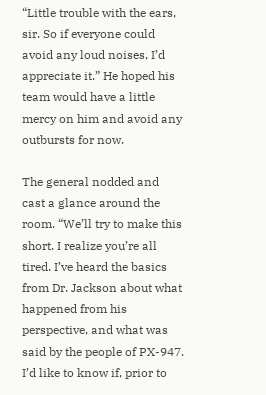“Little trouble with the ears, sir. So if everyone could avoid any loud noises, I’d appreciate it.” He hoped his team would have a little mercy on him and avoid any outbursts for now.

The general nodded and cast a glance around the room. “We’ll try to make this short. I realize you’re all tired. I’ve heard the basics from Dr. Jackson about what happened from his perspective, and what was said by the people of PX-947. I’d like to know if, prior to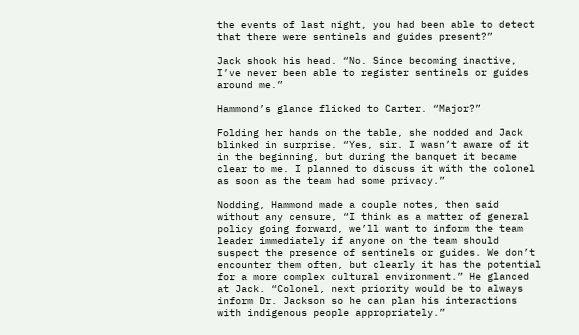the events of last night, you had been able to detect that there were sentinels and guides present?”

Jack shook his head. “No. Since becoming inactive, I’ve never been able to register sentinels or guides around me.”

Hammond’s glance flicked to Carter. “Major?”

Folding her hands on the table, she nodded and Jack blinked in surprise. “Yes, sir. I wasn’t aware of it in the beginning, but during the banquet it became clear to me. I planned to discuss it with the colonel as soon as the team had some privacy.”

Nodding, Hammond made a couple notes, then said without any censure, “I think as a matter of general policy going forward, we’ll want to inform the team leader immediately if anyone on the team should suspect the presence of sentinels or guides. We don’t encounter them often, but clearly it has the potential for a more complex cultural environment.” He glanced at Jack. “Colonel, next priority would be to always inform Dr. Jackson so he can plan his interactions with indigenous people appropriately.”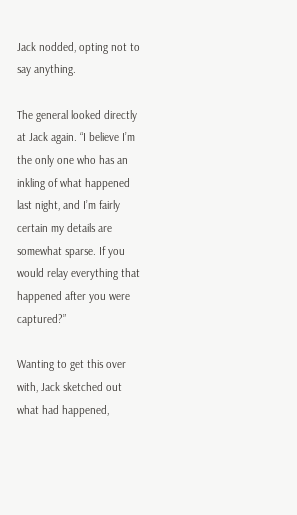Jack nodded, opting not to say anything.

The general looked directly at Jack again. “I believe I’m the only one who has an inkling of what happened last night, and I’m fairly certain my details are somewhat sparse. If you would relay everything that happened after you were captured?”

Wanting to get this over with, Jack sketched out what had happened,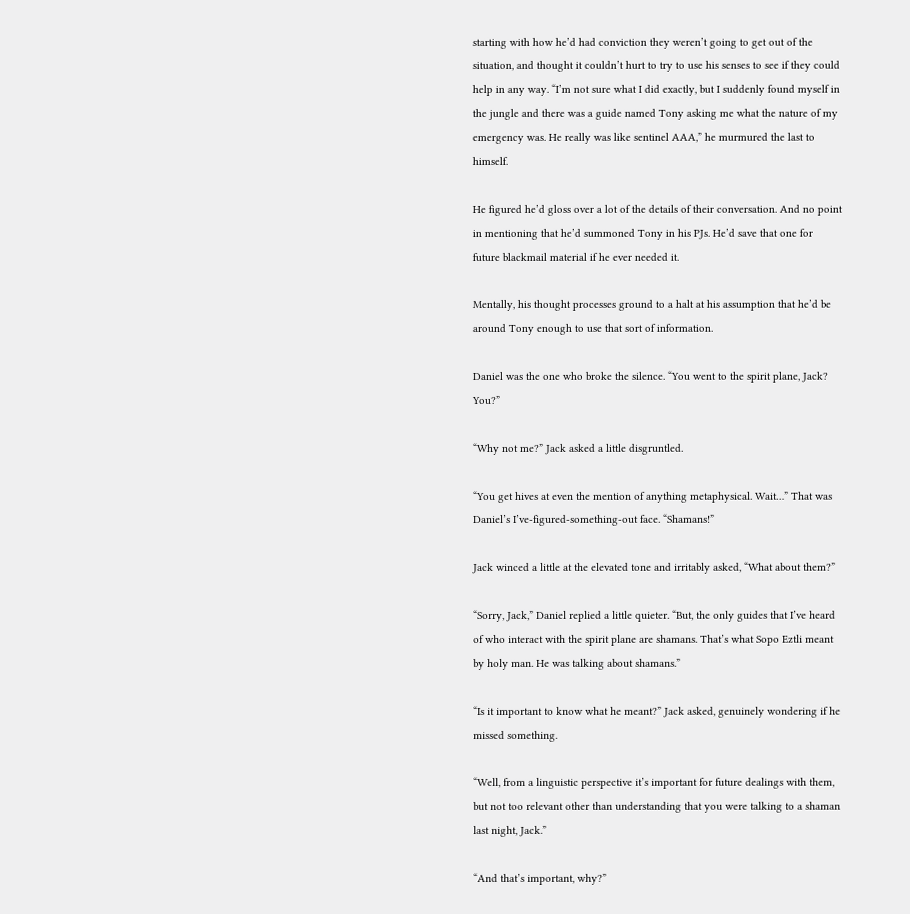starting with how he’d had conviction they weren’t going to get out of the situation, and thought it couldn’t hurt to try to use his senses to see if they could help in any way. “I’m not sure what I did exactly, but I suddenly found myself in the jungle and there was a guide named Tony asking me what the nature of my emergency was. He really was like sentinel AAA,” he murmured the last to himself.

He figured he’d gloss over a lot of the details of their conversation. And no point in mentioning that he’d summoned Tony in his PJs. He’d save that one for future blackmail material if he ever needed it.

Mentally, his thought processes ground to a halt at his assumption that he’d be around Tony enough to use that sort of information.

Daniel was the one who broke the silence. “You went to the spirit plane, Jack? You?”

“Why not me?” Jack asked a little disgruntled.

“You get hives at even the mention of anything metaphysical. Wait…” That was Daniel’s I’ve-figured-something-out face. “Shamans!”

Jack winced a little at the elevated tone and irritably asked, “What about them?”

“Sorry, Jack,” Daniel replied a little quieter. “But, the only guides that I’ve heard of who interact with the spirit plane are shamans. That’s what Sopo Eztli meant by holy man. He was talking about shamans.”

“Is it important to know what he meant?” Jack asked, genuinely wondering if he missed something.

“Well, from a linguistic perspective it’s important for future dealings with them, but not too relevant other than understanding that you were talking to a shaman last night, Jack.”

“And that’s important, why?”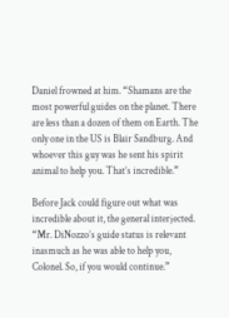Daniel frowned at him. “Shamans are the most powerful guides on the planet. There are less than a dozen of them on Earth. The only one in the US is Blair Sandburg. And whoever this guy was he sent his spirit animal to help you. That’s incredible.”

Before Jack could figure out what was incredible about it, the general interjected. “Mr. DiNozzo’s guide status is relevant inasmuch as he was able to help you, Colonel. So, if you would continue.”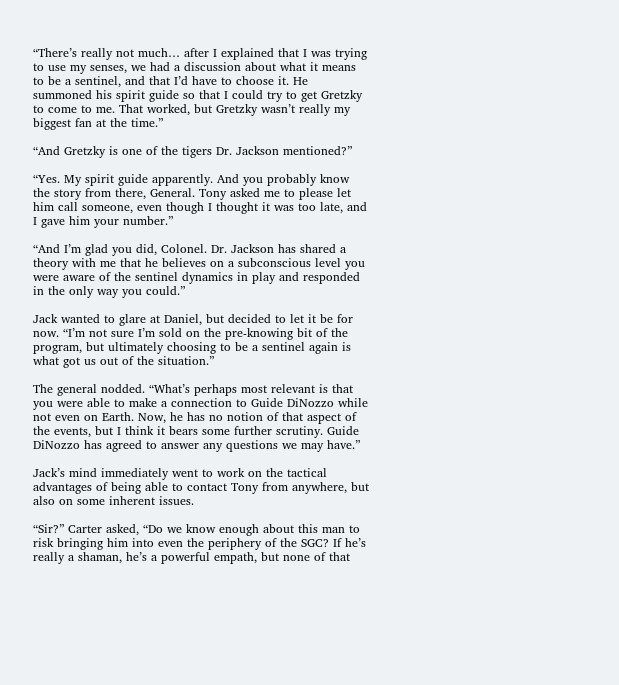“There’s really not much… after I explained that I was trying to use my senses, we had a discussion about what it means to be a sentinel, and that I’d have to choose it. He summoned his spirit guide so that I could try to get Gretzky to come to me. That worked, but Gretzky wasn’t really my biggest fan at the time.”

“And Gretzky is one of the tigers Dr. Jackson mentioned?”

“Yes. My spirit guide apparently. And you probably know the story from there, General. Tony asked me to please let him call someone, even though I thought it was too late, and I gave him your number.”

“And I’m glad you did, Colonel. Dr. Jackson has shared a theory with me that he believes on a subconscious level you were aware of the sentinel dynamics in play and responded in the only way you could.”

Jack wanted to glare at Daniel, but decided to let it be for now. “I’m not sure I’m sold on the pre-knowing bit of the program, but ultimately choosing to be a sentinel again is what got us out of the situation.”

The general nodded. “What’s perhaps most relevant is that you were able to make a connection to Guide DiNozzo while not even on Earth. Now, he has no notion of that aspect of the events, but I think it bears some further scrutiny. Guide DiNozzo has agreed to answer any questions we may have.”

Jack’s mind immediately went to work on the tactical advantages of being able to contact Tony from anywhere, but also on some inherent issues.

“Sir?” Carter asked, “Do we know enough about this man to risk bringing him into even the periphery of the SGC? If he’s really a shaman, he’s a powerful empath, but none of that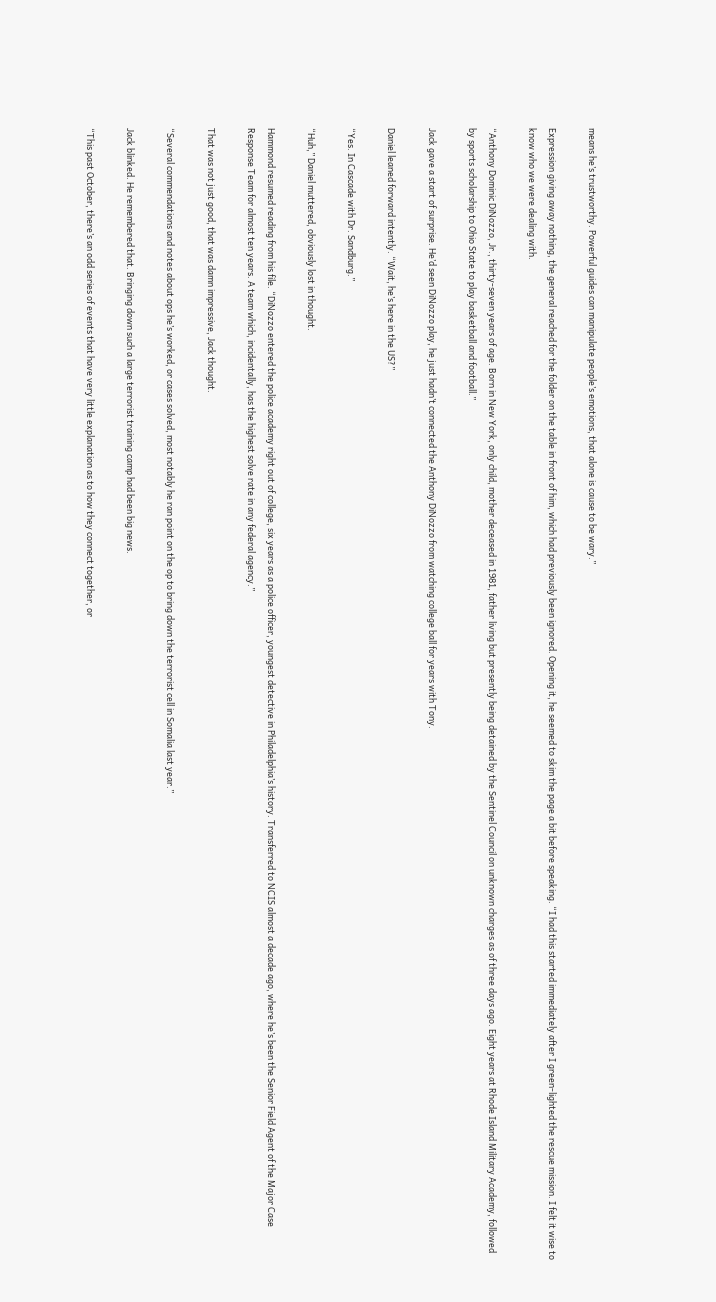means he’s trustworthy. Powerful guides can manipulate people’s emotions, that alone is cause to be wary.”

Expression giving away nothing, the general reached for the folder on the table in front of him, which had previously been ignored. Opening it, he seemed to skim the page a bit before speaking. “I had this started immediately after I green-lighted the rescue mission. I felt it wise to know who we were dealing with.

“Anthony Dominic DiNozzo, Jr., thirty-seven years of age. Born in New York, only child, mother deceased in 1981, father living but presently being detained by the Sentinel Council on unknown charges as of three days ago. Eight years at Rhode Island Military Academy, followed by sports scholarship to Ohio State to play basketball and football.”

Jack gave a start of surprise. He’d seen DiNozzo play, he just hadn’t connected the Anthony DiNozzo from watching college ball for years with Tony.

Daniel leaned forward intently. “Wait, he’s here in the US?”

“Yes. In Cascade with Dr. Sandburg.”

“Huh,” Daniel muttered, obviously lost in thought.

Hammond resumed reading from his file. “DiNozzo entered the police academy right out of college, six years as a police officer, youngest detective in Philadelphia’s history. Transferred to NCIS almost a decade ago, where he’s been the Senior Field Agent of the Major Case Response Team for almost ten years. A team which, incidentally, has the highest solve rate in any federal agency.”

That was not just good, that was damn impressive, Jack thought.

“Several commendations and notes about ops he’s worked, or cases solved, most notably he ran point on the op to bring down the terrorist cell in Somalia last year.”

Jack blinked. He remembered that. Bringing down such a large terrorist training camp had been big news.

“This past October, there’s an odd series of events that have very little explanation as to how they connect together, or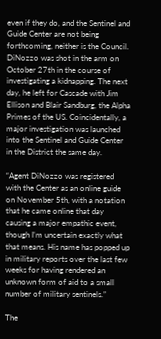even if they do, and the Sentinel and Guide Center are not being forthcoming, neither is the Council. DiNozzo was shot in the arm on October 27th in the course of investigating a kidnapping. The next day, he left for Cascade with Jim Ellison and Blair Sandburg, the Alpha Primes of the US. Coincidentally, a major investigation was launched into the Sentinel and Guide Center in the District the same day.

“Agent DiNozzo was registered with the Center as an online guide on November 5th, with a notation that he came online that day causing a major empathic event, though I’m uncertain exactly what that means. His name has popped up in military reports over the last few weeks for having rendered an unknown form of aid to a small number of military sentinels.”

The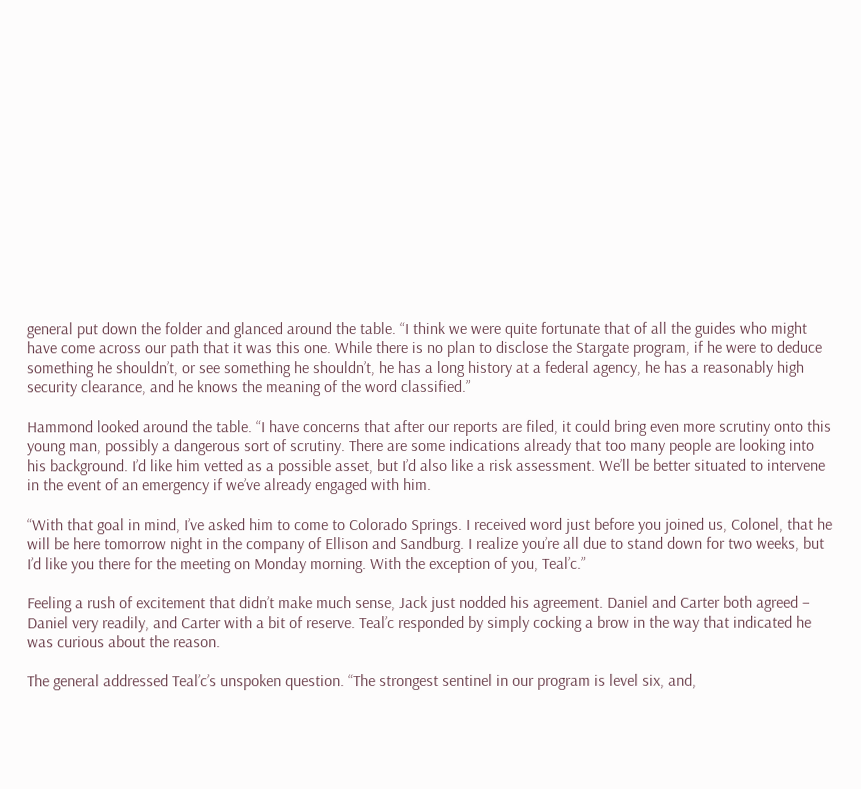general put down the folder and glanced around the table. “I think we were quite fortunate that of all the guides who might have come across our path that it was this one. While there is no plan to disclose the Stargate program, if he were to deduce something he shouldn’t, or see something he shouldn’t, he has a long history at a federal agency, he has a reasonably high security clearance, and he knows the meaning of the word classified.”

Hammond looked around the table. “I have concerns that after our reports are filed, it could bring even more scrutiny onto this young man, possibly a dangerous sort of scrutiny. There are some indications already that too many people are looking into his background. I’d like him vetted as a possible asset, but I’d also like a risk assessment. We’ll be better situated to intervene in the event of an emergency if we’ve already engaged with him.

“With that goal in mind, I’ve asked him to come to Colorado Springs. I received word just before you joined us, Colonel, that he will be here tomorrow night in the company of Ellison and Sandburg. I realize you’re all due to stand down for two weeks, but I’d like you there for the meeting on Monday morning. With the exception of you, Teal’c.”

Feeling a rush of excitement that didn’t make much sense, Jack just nodded his agreement. Daniel and Carter both agreed – Daniel very readily, and Carter with a bit of reserve. Teal’c responded by simply cocking a brow in the way that indicated he was curious about the reason.

The general addressed Teal’c’s unspoken question. “The strongest sentinel in our program is level six, and,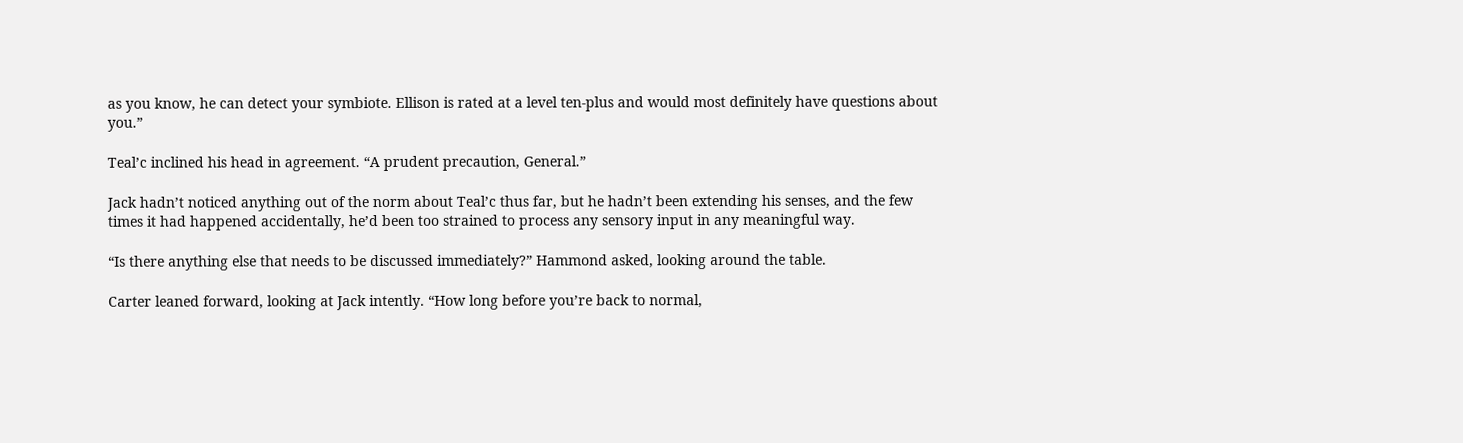as you know, he can detect your symbiote. Ellison is rated at a level ten-plus and would most definitely have questions about you.”

Teal’c inclined his head in agreement. “A prudent precaution, General.”

Jack hadn’t noticed anything out of the norm about Teal’c thus far, but he hadn’t been extending his senses, and the few times it had happened accidentally, he’d been too strained to process any sensory input in any meaningful way.

“Is there anything else that needs to be discussed immediately?” Hammond asked, looking around the table.

Carter leaned forward, looking at Jack intently. “How long before you’re back to normal,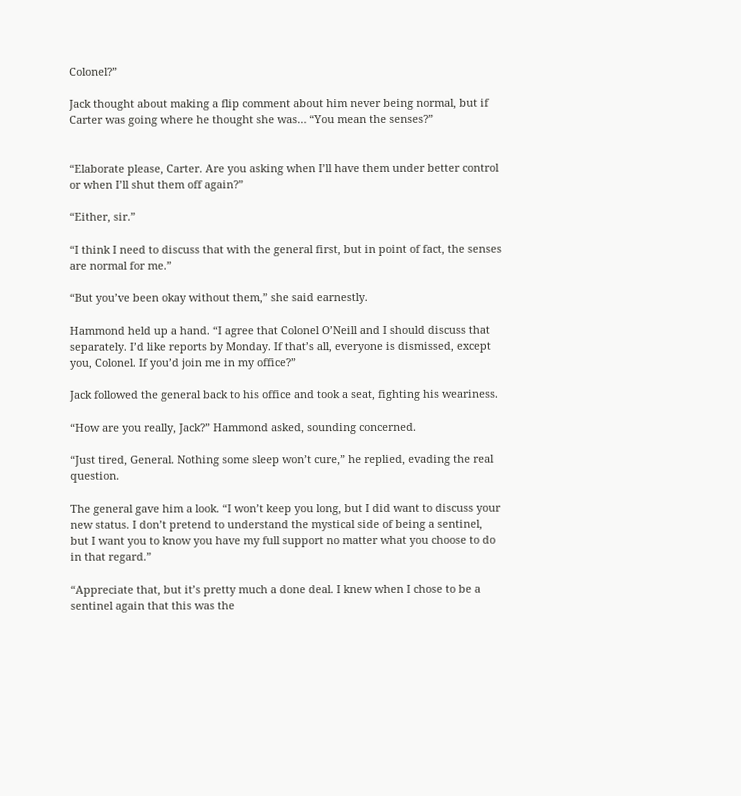Colonel?”

Jack thought about making a flip comment about him never being normal, but if Carter was going where he thought she was… “You mean the senses?”


“Elaborate please, Carter. Are you asking when I’ll have them under better control or when I’ll shut them off again?”

“Either, sir.”

“I think I need to discuss that with the general first, but in point of fact, the senses are normal for me.”

“But you’ve been okay without them,” she said earnestly.

Hammond held up a hand. “I agree that Colonel O’Neill and I should discuss that separately. I’d like reports by Monday. If that’s all, everyone is dismissed, except you, Colonel. If you’d join me in my office?”

Jack followed the general back to his office and took a seat, fighting his weariness.

“How are you really, Jack?” Hammond asked, sounding concerned.

“Just tired, General. Nothing some sleep won’t cure,” he replied, evading the real question.

The general gave him a look. “I won’t keep you long, but I did want to discuss your new status. I don’t pretend to understand the mystical side of being a sentinel, but I want you to know you have my full support no matter what you choose to do in that regard.”

“Appreciate that, but it’s pretty much a done deal. I knew when I chose to be a sentinel again that this was the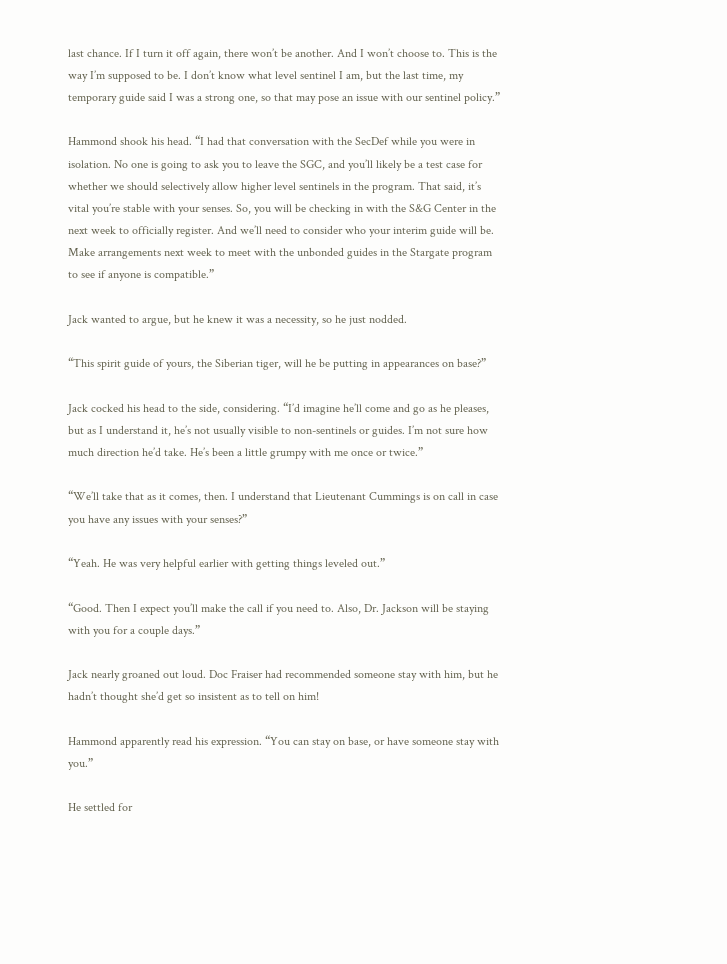last chance. If I turn it off again, there won’t be another. And I won’t choose to. This is the way I’m supposed to be. I don’t know what level sentinel I am, but the last time, my temporary guide said I was a strong one, so that may pose an issue with our sentinel policy.”

Hammond shook his head. “I had that conversation with the SecDef while you were in isolation. No one is going to ask you to leave the SGC, and you’ll likely be a test case for whether we should selectively allow higher level sentinels in the program. That said, it’s vital you’re stable with your senses. So, you will be checking in with the S&G Center in the next week to officially register. And we’ll need to consider who your interim guide will be. Make arrangements next week to meet with the unbonded guides in the Stargate program to see if anyone is compatible.”

Jack wanted to argue, but he knew it was a necessity, so he just nodded.

“This spirit guide of yours, the Siberian tiger, will he be putting in appearances on base?”

Jack cocked his head to the side, considering. “I’d imagine he’ll come and go as he pleases, but as I understand it, he’s not usually visible to non-sentinels or guides. I’m not sure how much direction he’d take. He’s been a little grumpy with me once or twice.”

“We’ll take that as it comes, then. I understand that Lieutenant Cummings is on call in case you have any issues with your senses?”

“Yeah. He was very helpful earlier with getting things leveled out.”

“Good. Then I expect you’ll make the call if you need to. Also, Dr. Jackson will be staying with you for a couple days.”

Jack nearly groaned out loud. Doc Fraiser had recommended someone stay with him, but he hadn’t thought she’d get so insistent as to tell on him!

Hammond apparently read his expression. “You can stay on base, or have someone stay with you.”

He settled for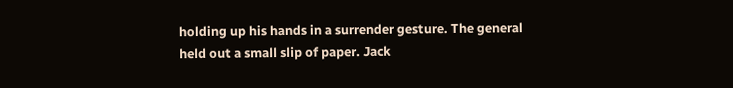holding up his hands in a surrender gesture. The general held out a small slip of paper. Jack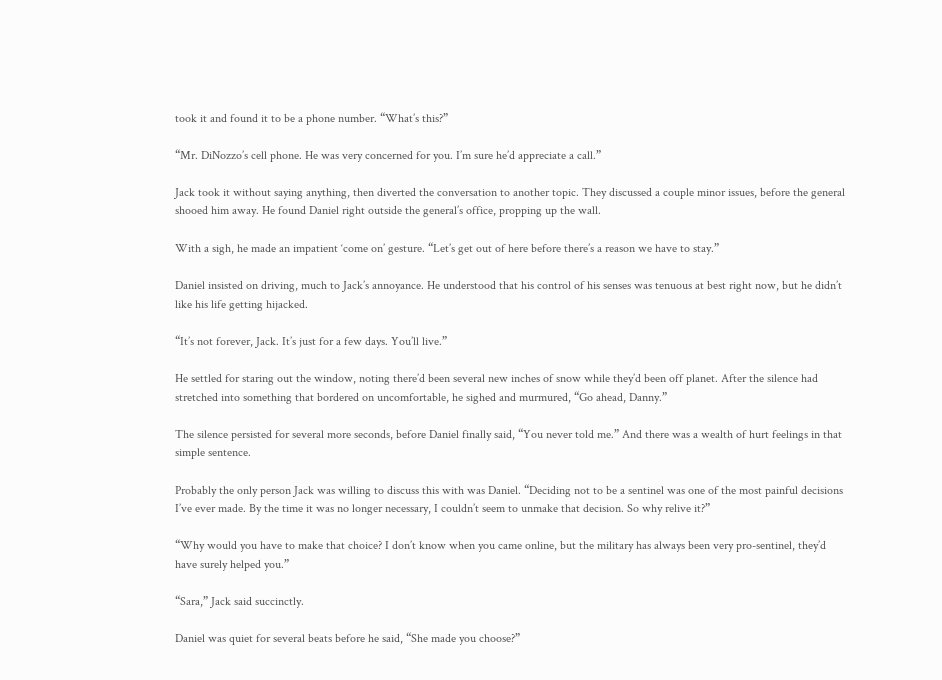took it and found it to be a phone number. “What’s this?”

“Mr. DiNozzo’s cell phone. He was very concerned for you. I’m sure he’d appreciate a call.”

Jack took it without saying anything, then diverted the conversation to another topic. They discussed a couple minor issues, before the general shooed him away. He found Daniel right outside the general’s office, propping up the wall.

With a sigh, he made an impatient ‘come on’ gesture. “Let’s get out of here before there’s a reason we have to stay.”

Daniel insisted on driving, much to Jack’s annoyance. He understood that his control of his senses was tenuous at best right now, but he didn’t like his life getting hijacked.

“It’s not forever, Jack. It’s just for a few days. You’ll live.”

He settled for staring out the window, noting there’d been several new inches of snow while they’d been off planet. After the silence had stretched into something that bordered on uncomfortable, he sighed and murmured, “Go ahead, Danny.”

The silence persisted for several more seconds, before Daniel finally said, “You never told me.” And there was a wealth of hurt feelings in that simple sentence.

Probably the only person Jack was willing to discuss this with was Daniel. “Deciding not to be a sentinel was one of the most painful decisions I’ve ever made. By the time it was no longer necessary, I couldn’t seem to unmake that decision. So why relive it?”

“Why would you have to make that choice? I don’t know when you came online, but the military has always been very pro-sentinel, they’d have surely helped you.”

“Sara,” Jack said succinctly.

Daniel was quiet for several beats before he said, “She made you choose?”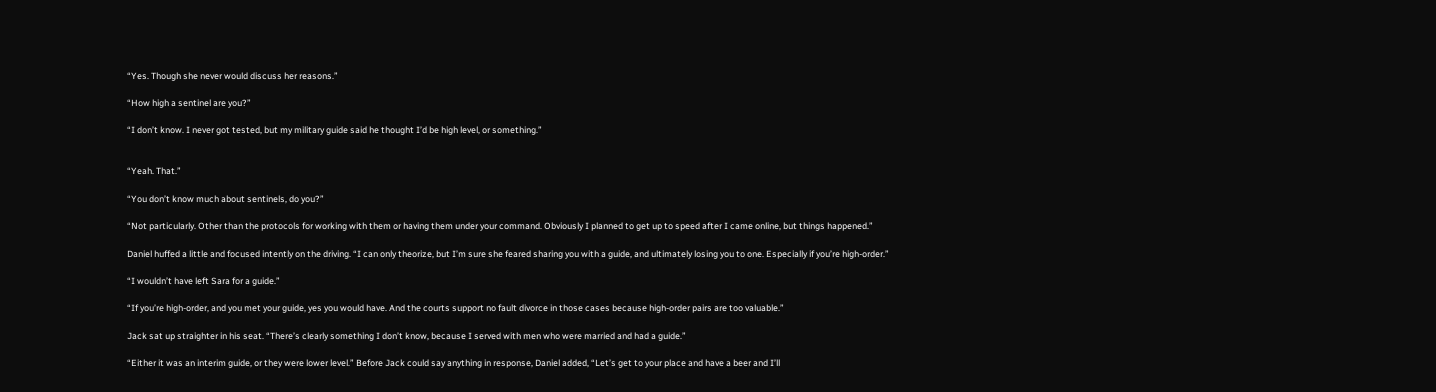“Yes. Though she never would discuss her reasons.”

“How high a sentinel are you?”

“I don’t know. I never got tested, but my military guide said he thought I’d be high level, or something.”


“Yeah. That.”

“You don’t know much about sentinels, do you?”

“Not particularly. Other than the protocols for working with them or having them under your command. Obviously I planned to get up to speed after I came online, but things happened.”

Daniel huffed a little and focused intently on the driving. “I can only theorize, but I’m sure she feared sharing you with a guide, and ultimately losing you to one. Especially if you’re high-order.”

“I wouldn’t have left Sara for a guide.”

“If you’re high-order, and you met your guide, yes you would have. And the courts support no fault divorce in those cases because high-order pairs are too valuable.”

Jack sat up straighter in his seat. “There’s clearly something I don’t know, because I served with men who were married and had a guide.”

“Either it was an interim guide, or they were lower level.” Before Jack could say anything in response, Daniel added, “Let’s get to your place and have a beer and I’ll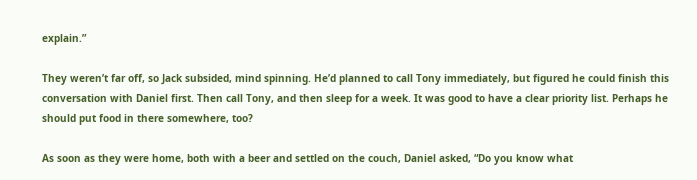explain.”

They weren’t far off, so Jack subsided, mind spinning. He’d planned to call Tony immediately, but figured he could finish this conversation with Daniel first. Then call Tony, and then sleep for a week. It was good to have a clear priority list. Perhaps he should put food in there somewhere, too?

As soon as they were home, both with a beer and settled on the couch, Daniel asked, “Do you know what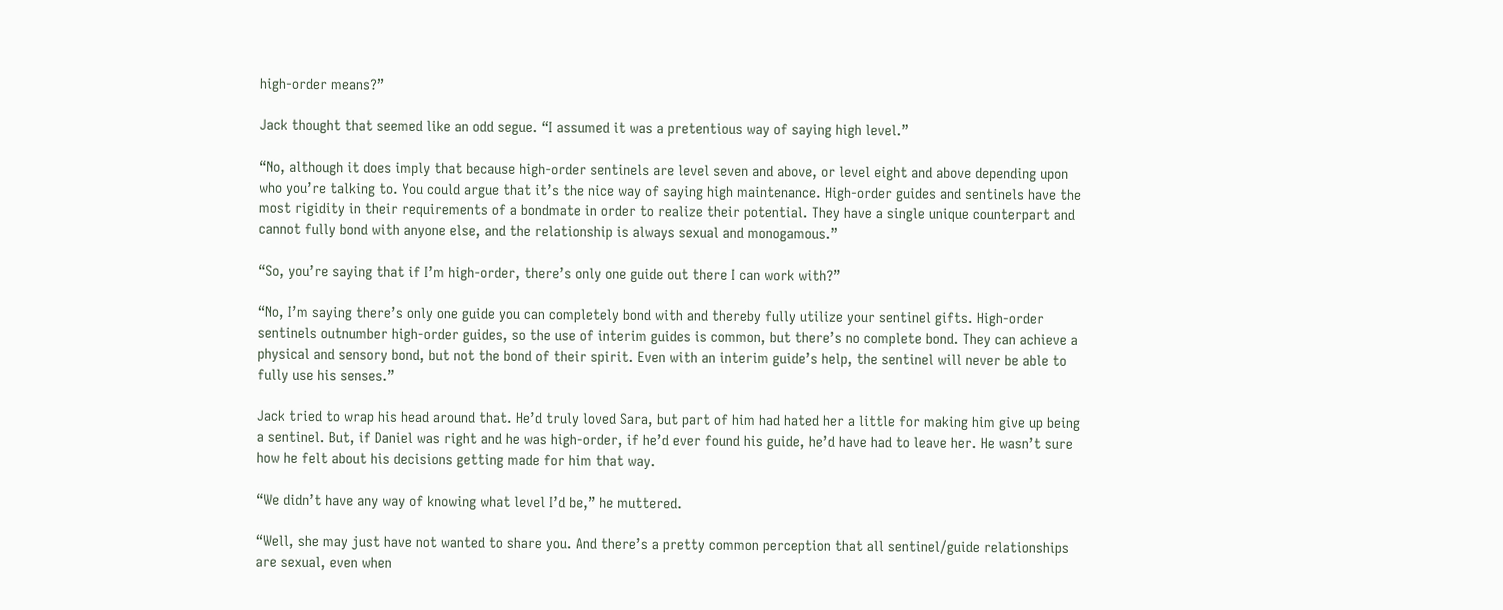high-order means?”

Jack thought that seemed like an odd segue. “I assumed it was a pretentious way of saying high level.”

“No, although it does imply that because high-order sentinels are level seven and above, or level eight and above depending upon who you’re talking to. You could argue that it’s the nice way of saying high maintenance. High-order guides and sentinels have the most rigidity in their requirements of a bondmate in order to realize their potential. They have a single unique counterpart and cannot fully bond with anyone else, and the relationship is always sexual and monogamous.”

“So, you’re saying that if I’m high-order, there’s only one guide out there I can work with?”

“No, I’m saying there’s only one guide you can completely bond with and thereby fully utilize your sentinel gifts. High-order sentinels outnumber high-order guides, so the use of interim guides is common, but there’s no complete bond. They can achieve a physical and sensory bond, but not the bond of their spirit. Even with an interim guide’s help, the sentinel will never be able to fully use his senses.”

Jack tried to wrap his head around that. He’d truly loved Sara, but part of him had hated her a little for making him give up being a sentinel. But, if Daniel was right and he was high-order, if he’d ever found his guide, he’d have had to leave her. He wasn’t sure how he felt about his decisions getting made for him that way.

“We didn’t have any way of knowing what level I’d be,” he muttered.

“Well, she may just have not wanted to share you. And there’s a pretty common perception that all sentinel/guide relationships are sexual, even when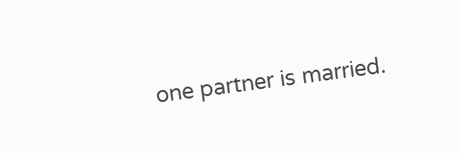one partner is married.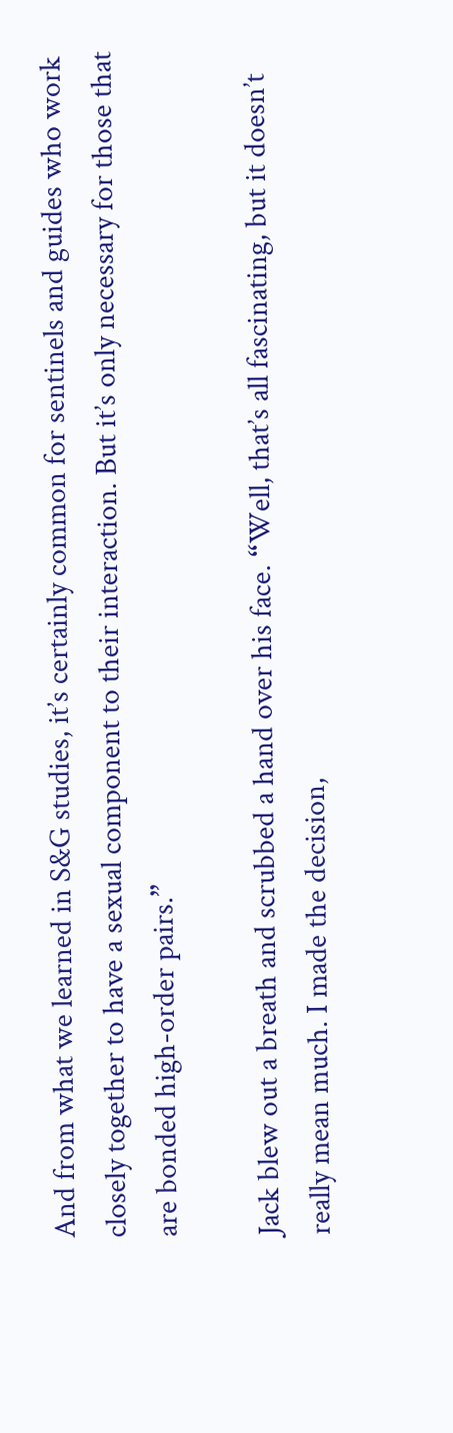And from what we learned in S&G studies, it’s certainly common for sentinels and guides who work closely together to have a sexual component to their interaction. But it’s only necessary for those that are bonded high-order pairs.”

Jack blew out a breath and scrubbed a hand over his face. “Well, that’s all fascinating, but it doesn’t really mean much. I made the decision,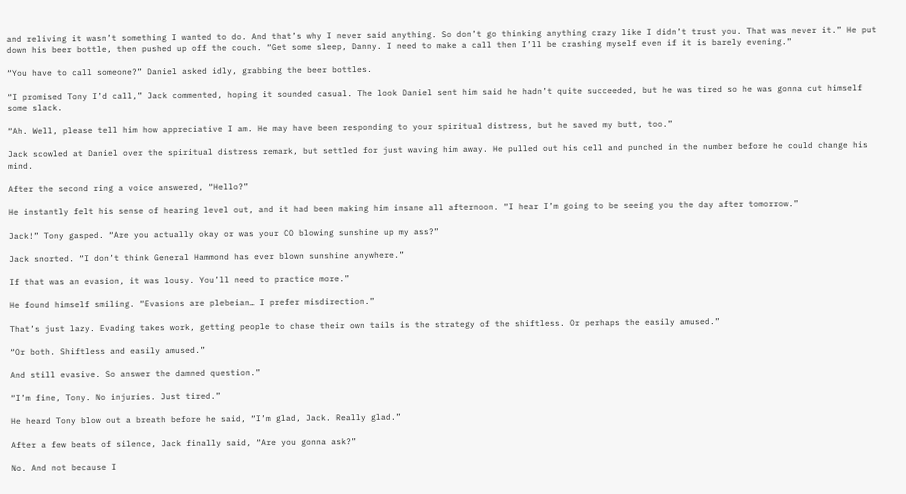and reliving it wasn’t something I wanted to do. And that’s why I never said anything. So don’t go thinking anything crazy like I didn’t trust you. That was never it.” He put down his beer bottle, then pushed up off the couch. “Get some sleep, Danny. I need to make a call then I’ll be crashing myself even if it is barely evening.”

“You have to call someone?” Daniel asked idly, grabbing the beer bottles.

“I promised Tony I’d call,” Jack commented, hoping it sounded casual. The look Daniel sent him said he hadn’t quite succeeded, but he was tired so he was gonna cut himself some slack.

“Ah. Well, please tell him how appreciative I am. He may have been responding to your spiritual distress, but he saved my butt, too.”

Jack scowled at Daniel over the spiritual distress remark, but settled for just waving him away. He pulled out his cell and punched in the number before he could change his mind.

After the second ring a voice answered, “Hello?”

He instantly felt his sense of hearing level out, and it had been making him insane all afternoon. “I hear I’m going to be seeing you the day after tomorrow.”

Jack!” Tony gasped. “Are you actually okay or was your CO blowing sunshine up my ass?”

Jack snorted. “I don’t think General Hammond has ever blown sunshine anywhere.”

If that was an evasion, it was lousy. You’ll need to practice more.”

He found himself smiling. “Evasions are plebeian… I prefer misdirection.”

That’s just lazy. Evading takes work, getting people to chase their own tails is the strategy of the shiftless. Or perhaps the easily amused.”

“Or both. Shiftless and easily amused.”

And still evasive. So answer the damned question.”

“I’m fine, Tony. No injuries. Just tired.”

He heard Tony blow out a breath before he said, “I’m glad, Jack. Really glad.”

After a few beats of silence, Jack finally said, “Are you gonna ask?”

No. And not because I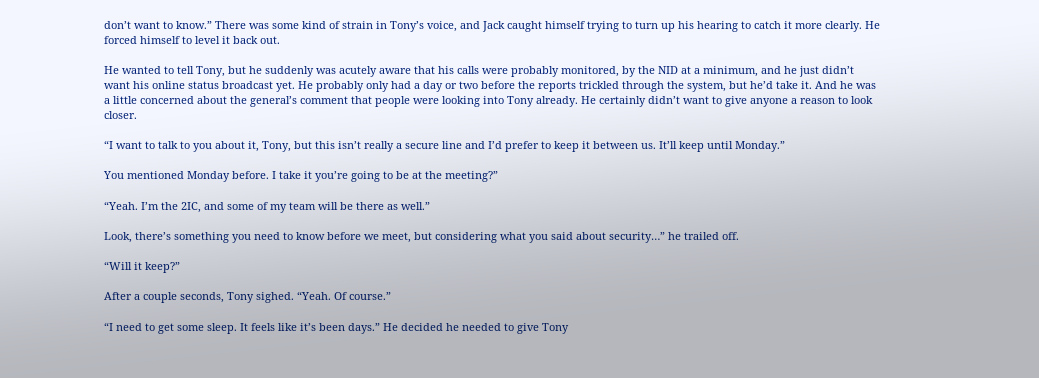don’t want to know.” There was some kind of strain in Tony’s voice, and Jack caught himself trying to turn up his hearing to catch it more clearly. He forced himself to level it back out.

He wanted to tell Tony, but he suddenly was acutely aware that his calls were probably monitored, by the NID at a minimum, and he just didn’t want his online status broadcast yet. He probably only had a day or two before the reports trickled through the system, but he’d take it. And he was a little concerned about the general’s comment that people were looking into Tony already. He certainly didn’t want to give anyone a reason to look closer.

“I want to talk to you about it, Tony, but this isn’t really a secure line and I’d prefer to keep it between us. It’ll keep until Monday.”

You mentioned Monday before. I take it you’re going to be at the meeting?”

“Yeah. I’m the 2IC, and some of my team will be there as well.”

Look, there’s something you need to know before we meet, but considering what you said about security…” he trailed off.

“Will it keep?”

After a couple seconds, Tony sighed. “Yeah. Of course.”

“I need to get some sleep. It feels like it’s been days.” He decided he needed to give Tony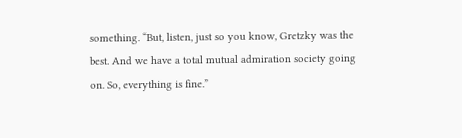something. “But, listen, just so you know, Gretzky was the best. And we have a total mutual admiration society going on. So, everything is fine.”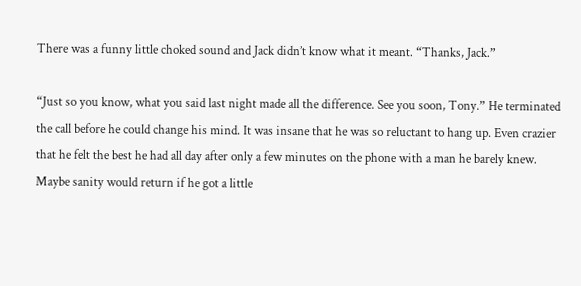There was a funny little choked sound and Jack didn’t know what it meant. “Thanks, Jack.”

“Just so you know, what you said last night made all the difference. See you soon, Tony.” He terminated the call before he could change his mind. It was insane that he was so reluctant to hang up. Even crazier that he felt the best he had all day after only a few minutes on the phone with a man he barely knew. Maybe sanity would return if he got a little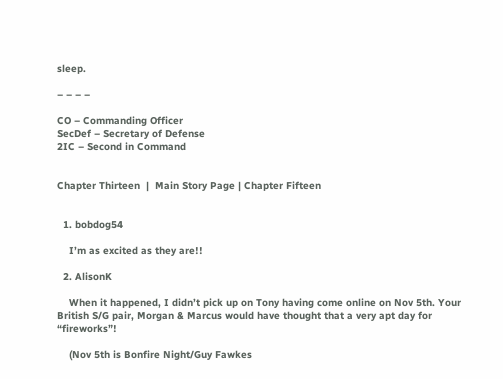sleep.

– – – –

CO – Commanding Officer
SecDef – Secretary of Defense
2IC – Second in Command


Chapter Thirteen  |  Main Story Page | Chapter Fifteen


  1. bobdog54

    I’m as excited as they are!!

  2. AlisonK

    When it happened, I didn’t pick up on Tony having come online on Nov 5th. Your British S/G pair, Morgan & Marcus would have thought that a very apt day for “fireworks”!

    (Nov 5th is Bonfire Night/Guy Fawkes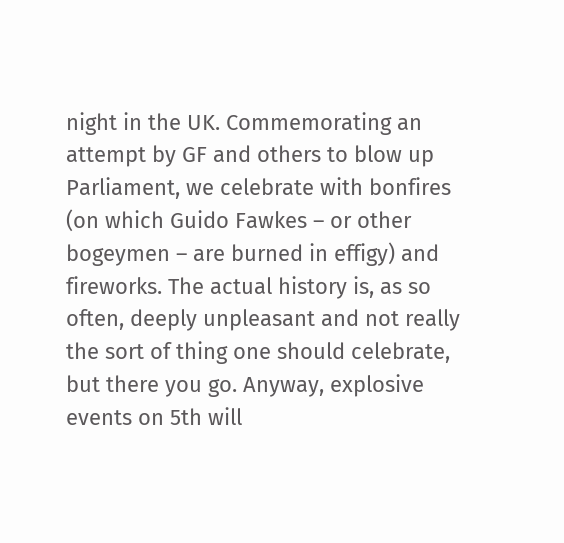night in the UK. Commemorating an attempt by GF and others to blow up Parliament, we celebrate with bonfires (on which Guido Fawkes – or other bogeymen – are burned in effigy) and fireworks. The actual history is, as so often, deeply unpleasant and not really the sort of thing one should celebrate, but there you go. Anyway, explosive events on 5th will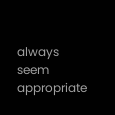always seem appropriate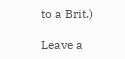to a Brit.)

Leave a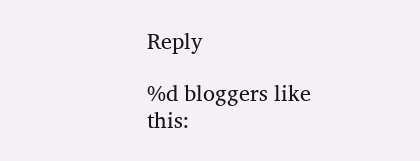Reply

%d bloggers like this: